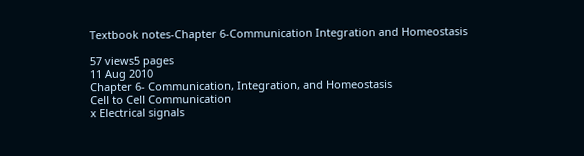Textbook notes-Chapter 6-Communication Integration and Homeostasis

57 views5 pages
11 Aug 2010
Chapter 6- Communication, Integration, and Homeostasis
Cell to Cell Communication
x Electrical signals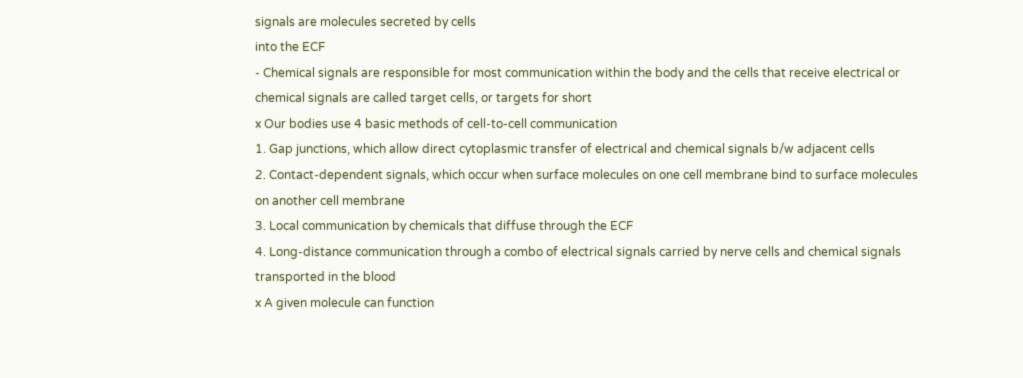signals are molecules secreted by cells
into the ECF
- Chemical signals are responsible for most communication within the body and the cells that receive electrical or
chemical signals are called target cells, or targets for short
x Our bodies use 4 basic methods of cell-to-cell communication
1. Gap junctions, which allow direct cytoplasmic transfer of electrical and chemical signals b/w adjacent cells
2. Contact-dependent signals, which occur when surface molecules on one cell membrane bind to surface molecules
on another cell membrane
3. Local communication by chemicals that diffuse through the ECF
4. Long-distance communication through a combo of electrical signals carried by nerve cells and chemical signals
transported in the blood
x A given molecule can function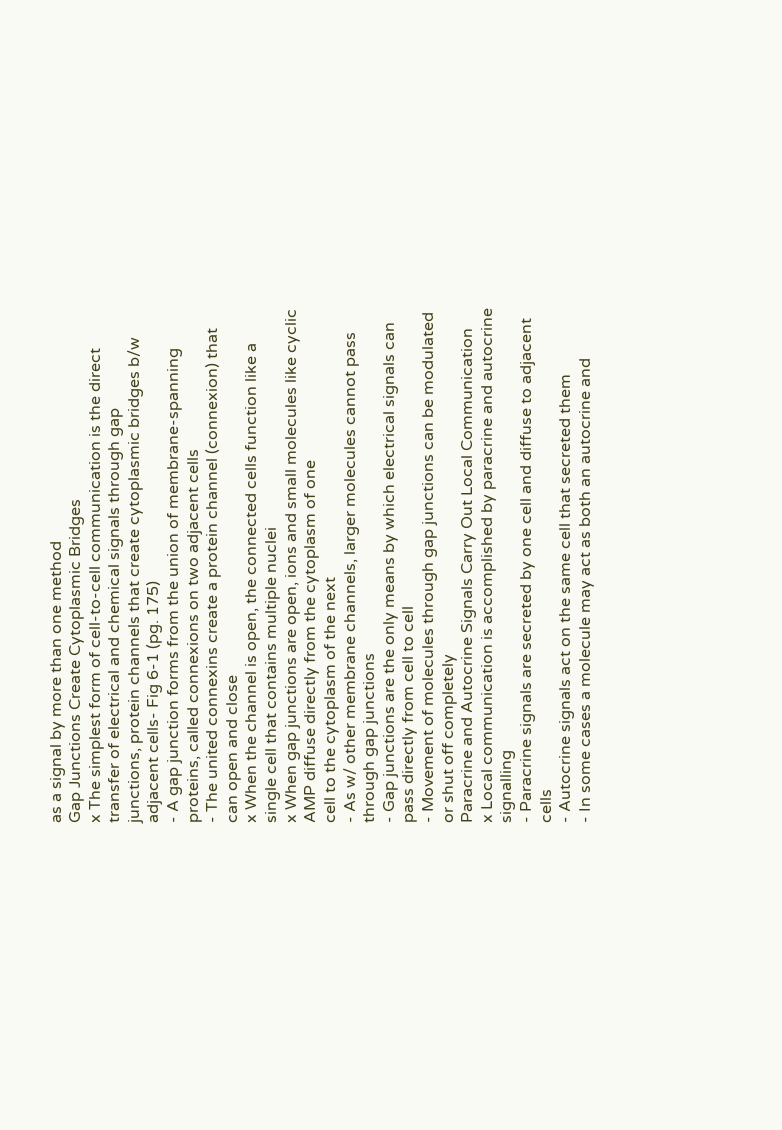as a signal by more than one method
Gap Junctions Create Cytoplasmic Bridges
x The simplest form of cell-to-cell communication is the direct transfer of electrical and chemical signals through gap
junctions, protein channels that create cytoplasmic bridges b/w adjacent cells- Fig 6-1 (pg. 175)
- A gap junction forms from the union of membrane-spanning proteins, called connexions on two adjacent cells
- The united connexins create a protein channel (connexion) that can open and close
x When the channel is open, the connected cells function like a single cell that contains multiple nuclei
x When gap junctions are open, ions and small molecules like cyclic AMP diffuse directly from the cytoplasm of one
cell to the cytoplasm of the next
- As w/ other membrane channels, larger molecules cannot pass through gap junctions
- Gap junctions are the only means by which electrical signals can pass directly from cell to cell
- Movement of molecules through gap junctions can be modulated or shut off completely
Paracrine and Autocrine Signals Carry Out Local Communication
x Local communication is accomplished by paracrine and autocrine signalling
- Paracrine signals are secreted by one cell and diffuse to adjacent cells
- Autocrine signals act on the same cell that secreted them
- In some cases a molecule may act as both an autocrine and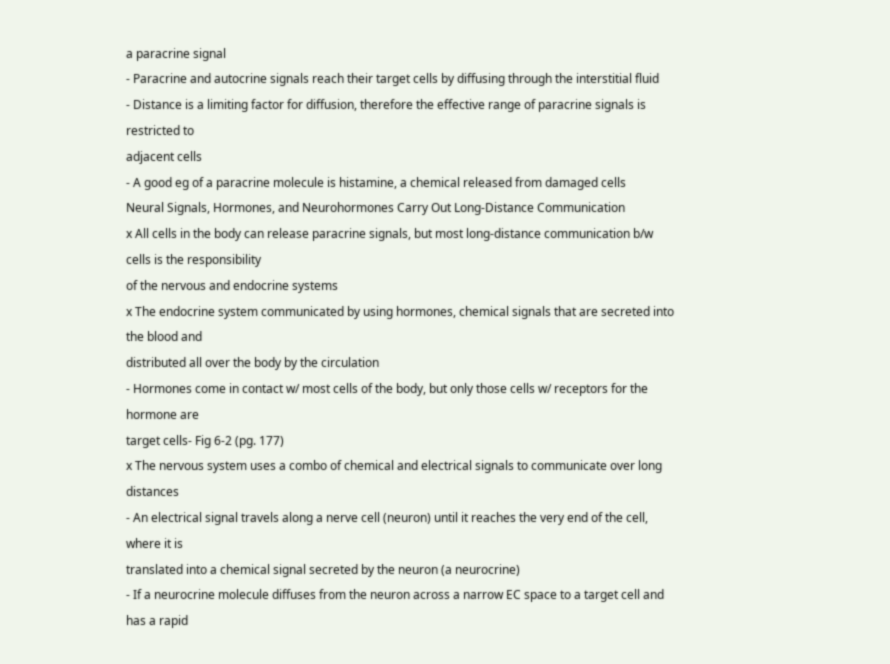a paracrine signal
- Paracrine and autocrine signals reach their target cells by diffusing through the interstitial fluid
- Distance is a limiting factor for diffusion, therefore the effective range of paracrine signals is restricted to
adjacent cells
- A good eg of a paracrine molecule is histamine, a chemical released from damaged cells
Neural Signals, Hormones, and Neurohormones Carry Out Long-Distance Communication
x All cells in the body can release paracrine signals, but most long-distance communication b/w cells is the responsibility
of the nervous and endocrine systems
x The endocrine system communicated by using hormones, chemical signals that are secreted into the blood and
distributed all over the body by the circulation
- Hormones come in contact w/ most cells of the body, but only those cells w/ receptors for the hormone are
target cells- Fig 6-2 (pg. 177)
x The nervous system uses a combo of chemical and electrical signals to communicate over long distances
- An electrical signal travels along a nerve cell (neuron) until it reaches the very end of the cell, where it is
translated into a chemical signal secreted by the neuron (a neurocrine)
- If a neurocrine molecule diffuses from the neuron across a narrow EC space to a target cell and has a rapid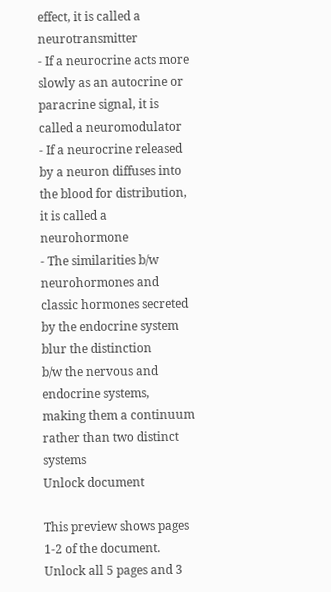effect, it is called a neurotransmitter
- If a neurocrine acts more slowly as an autocrine or paracrine signal, it is called a neuromodulator
- If a neurocrine released by a neuron diffuses into the blood for distribution, it is called a neurohormone
- The similarities b/w neurohormones and classic hormones secreted by the endocrine system blur the distinction
b/w the nervous and endocrine systems, making them a continuum rather than two distinct systems
Unlock document

This preview shows pages 1-2 of the document.
Unlock all 5 pages and 3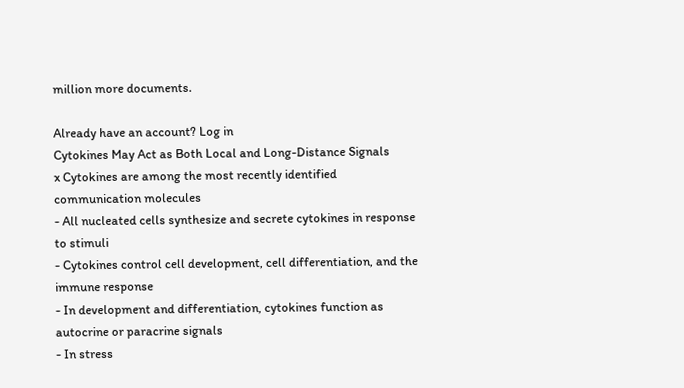million more documents.

Already have an account? Log in
Cytokines May Act as Both Local and Long-Distance Signals
x Cytokines are among the most recently identified communication molecules
- All nucleated cells synthesize and secrete cytokines in response to stimuli
- Cytokines control cell development, cell differentiation, and the immune response
- In development and differentiation, cytokines function as autocrine or paracrine signals
- In stress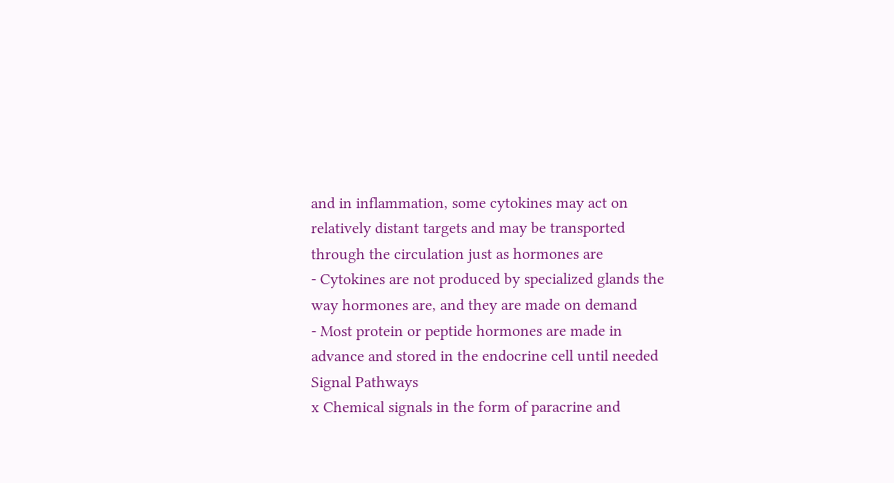and in inflammation, some cytokines may act on relatively distant targets and may be transported
through the circulation just as hormones are
- Cytokines are not produced by specialized glands the way hormones are, and they are made on demand
- Most protein or peptide hormones are made in advance and stored in the endocrine cell until needed
Signal Pathways
x Chemical signals in the form of paracrine and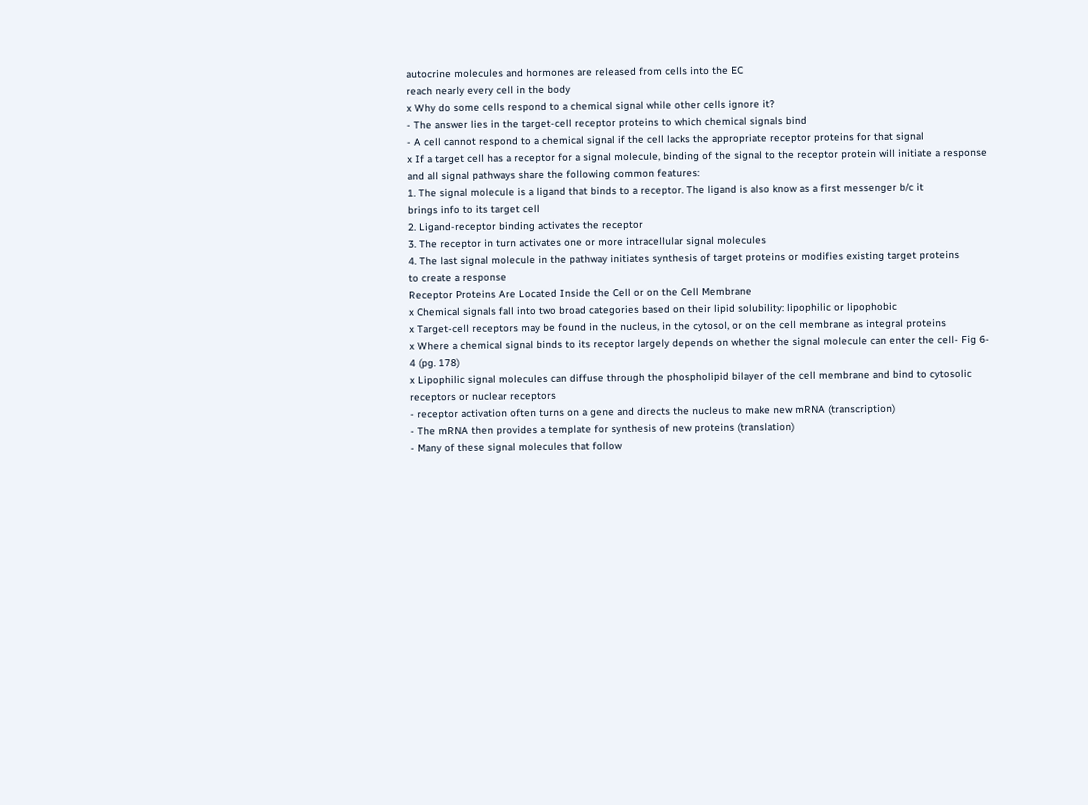autocrine molecules and hormones are released from cells into the EC
reach nearly every cell in the body
x Why do some cells respond to a chemical signal while other cells ignore it?
- The answer lies in the target-cell receptor proteins to which chemical signals bind
- A cell cannot respond to a chemical signal if the cell lacks the appropriate receptor proteins for that signal
x If a target cell has a receptor for a signal molecule, binding of the signal to the receptor protein will initiate a response
and all signal pathways share the following common features:
1. The signal molecule is a ligand that binds to a receptor. The ligand is also know as a first messenger b/c it
brings info to its target cell
2. Ligand-receptor binding activates the receptor
3. The receptor in turn activates one or more intracellular signal molecules
4. The last signal molecule in the pathway initiates synthesis of target proteins or modifies existing target proteins
to create a response
Receptor Proteins Are Located Inside the Cell or on the Cell Membrane
x Chemical signals fall into two broad categories based on their lipid solubility: lipophilic or lipophobic
x Target-cell receptors may be found in the nucleus, in the cytosol, or on the cell membrane as integral proteins
x Where a chemical signal binds to its receptor largely depends on whether the signal molecule can enter the cell- Fig 6-
4 (pg. 178)
x Lipophilic signal molecules can diffuse through the phospholipid bilayer of the cell membrane and bind to cytosolic
receptors or nuclear receptors
- receptor activation often turns on a gene and directs the nucleus to make new mRNA (transcription)
- The mRNA then provides a template for synthesis of new proteins (translation)
- Many of these signal molecules that follow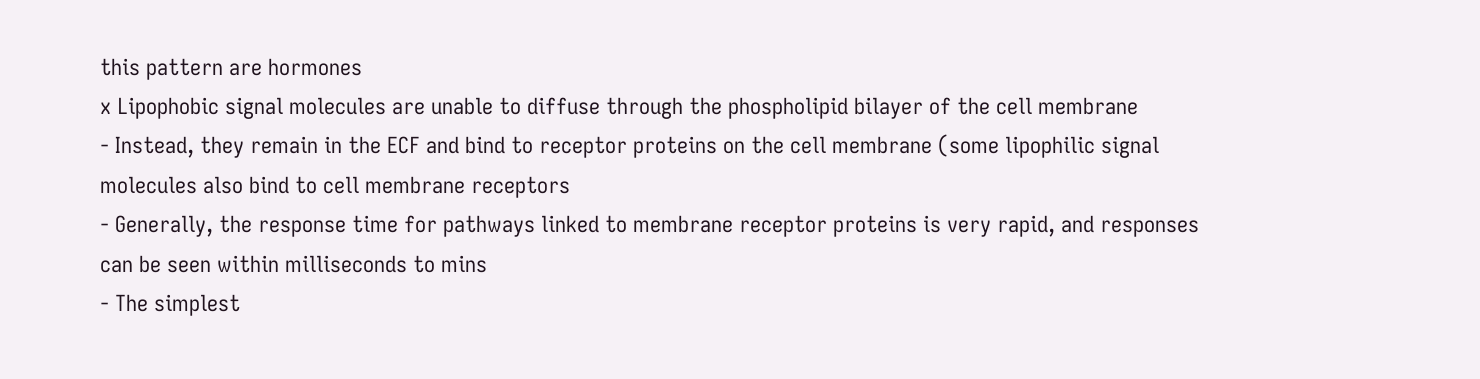this pattern are hormones
x Lipophobic signal molecules are unable to diffuse through the phospholipid bilayer of the cell membrane
- Instead, they remain in the ECF and bind to receptor proteins on the cell membrane (some lipophilic signal
molecules also bind to cell membrane receptors
- Generally, the response time for pathways linked to membrane receptor proteins is very rapid, and responses
can be seen within milliseconds to mins
- The simplest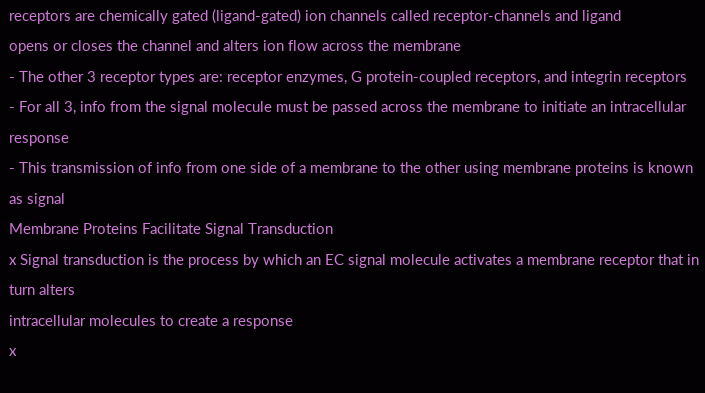receptors are chemically gated (ligand-gated) ion channels called receptor-channels and ligand
opens or closes the channel and alters ion flow across the membrane
- The other 3 receptor types are: receptor enzymes, G protein-coupled receptors, and integrin receptors
- For all 3, info from the signal molecule must be passed across the membrane to initiate an intracellular response
- This transmission of info from one side of a membrane to the other using membrane proteins is known as signal
Membrane Proteins Facilitate Signal Transduction
x Signal transduction is the process by which an EC signal molecule activates a membrane receptor that in turn alters
intracellular molecules to create a response
x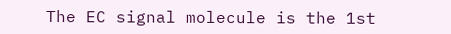The EC signal molecule is the 1st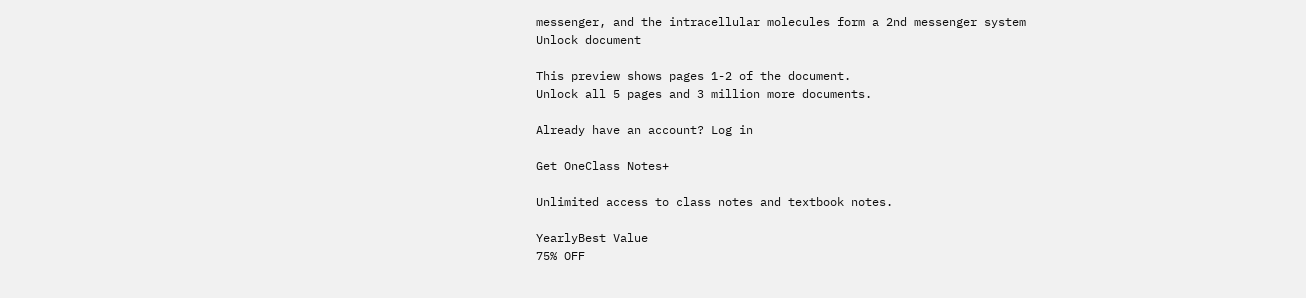messenger, and the intracellular molecules form a 2nd messenger system
Unlock document

This preview shows pages 1-2 of the document.
Unlock all 5 pages and 3 million more documents.

Already have an account? Log in

Get OneClass Notes+

Unlimited access to class notes and textbook notes.

YearlyBest Value
75% OFF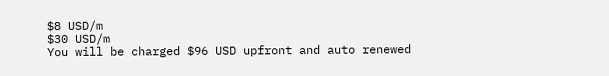$8 USD/m
$30 USD/m
You will be charged $96 USD upfront and auto renewed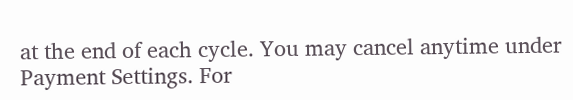at the end of each cycle. You may cancel anytime under Payment Settings. For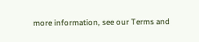more information, see our Terms and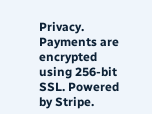Privacy.
Payments are encrypted using 256-bit SSL. Powered by Stripe.